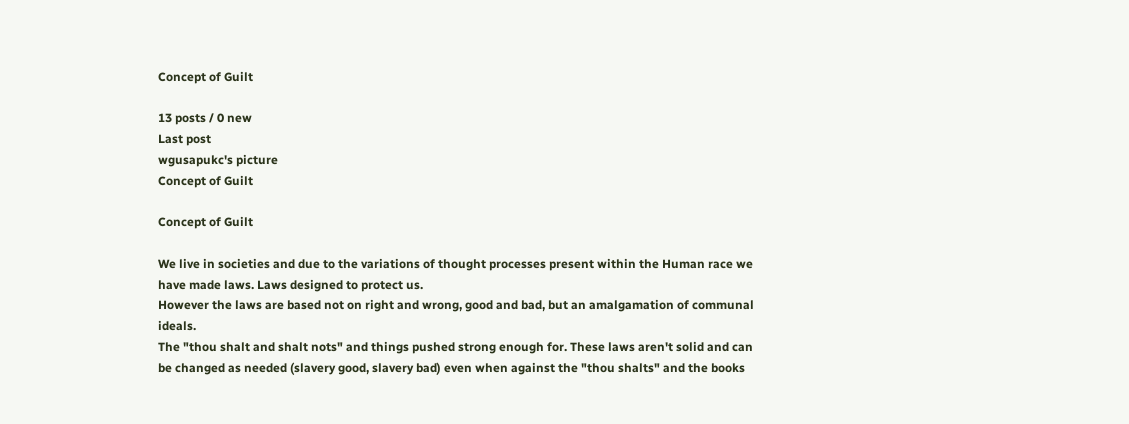Concept of Guilt

13 posts / 0 new
Last post
wgusapukc's picture
Concept of Guilt

Concept of Guilt

We live in societies and due to the variations of thought processes present within the Human race we have made laws. Laws designed to protect us.
However the laws are based not on right and wrong, good and bad, but an amalgamation of communal ideals.
The "thou shalt and shalt nots" and things pushed strong enough for. These laws aren't solid and can be changed as needed (slavery good, slavery bad) even when against the "thou shalts" and the books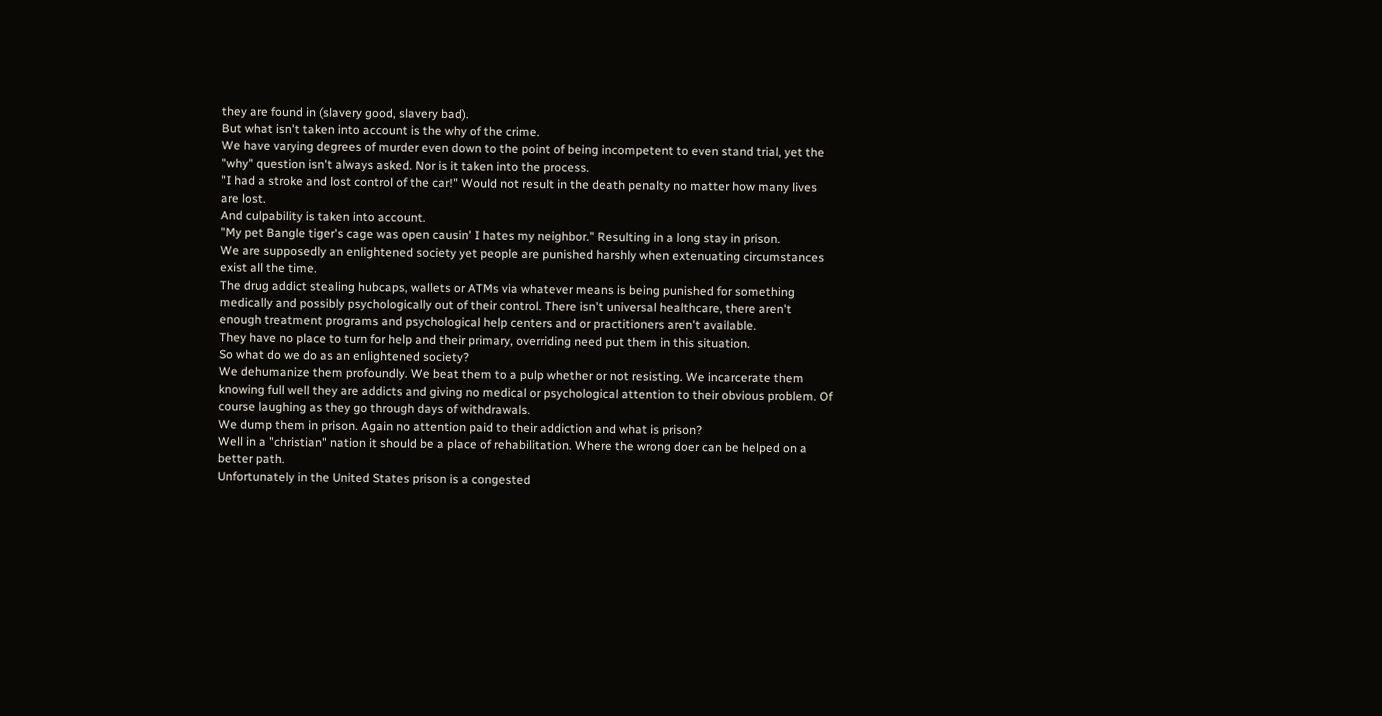they are found in (slavery good, slavery bad).
But what isn't taken into account is the why of the crime.
We have varying degrees of murder even down to the point of being incompetent to even stand trial, yet the "why" question isn't always asked. Nor is it taken into the process.
"I had a stroke and lost control of the car!" Would not result in the death penalty no matter how many lives are lost.
And culpability is taken into account.
"My pet Bangle tiger's cage was open causin' I hates my neighbor." Resulting in a long stay in prison.
We are supposedly an enlightened society yet people are punished harshly when extenuating circumstances exist all the time.
The drug addict stealing hubcaps, wallets or ATMs via whatever means is being punished for something medically and possibly psychologically out of their control. There isn't universal healthcare, there aren't enough treatment programs and psychological help centers and or practitioners aren't available.
They have no place to turn for help and their primary, overriding need put them in this situation.
So what do we do as an enlightened society?
We dehumanize them profoundly. We beat them to a pulp whether or not resisting. We incarcerate them knowing full well they are addicts and giving no medical or psychological attention to their obvious problem. Of course laughing as they go through days of withdrawals.
We dump them in prison. Again no attention paid to their addiction and what is prison?
Well in a "christian" nation it should be a place of rehabilitation. Where the wrong doer can be helped on a better path.
Unfortunately in the United States prison is a congested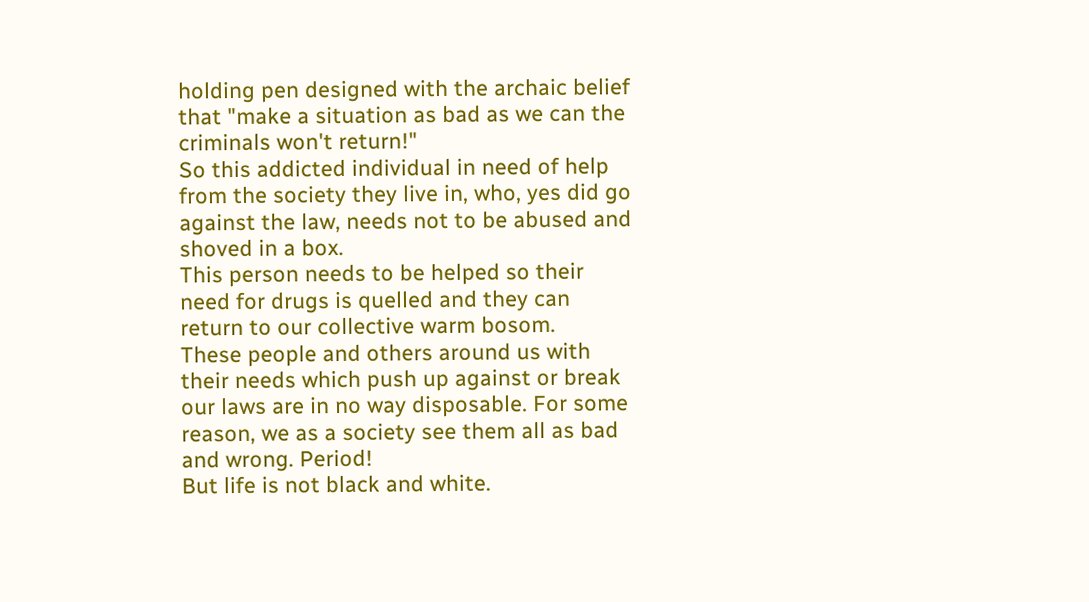holding pen designed with the archaic belief that "make a situation as bad as we can the criminals won't return!"
So this addicted individual in need of help from the society they live in, who, yes did go against the law, needs not to be abused and shoved in a box.
This person needs to be helped so their need for drugs is quelled and they can return to our collective warm bosom.
These people and others around us with their needs which push up against or break our laws are in no way disposable. For some reason, we as a society see them all as bad and wrong. Period!
But life is not black and white.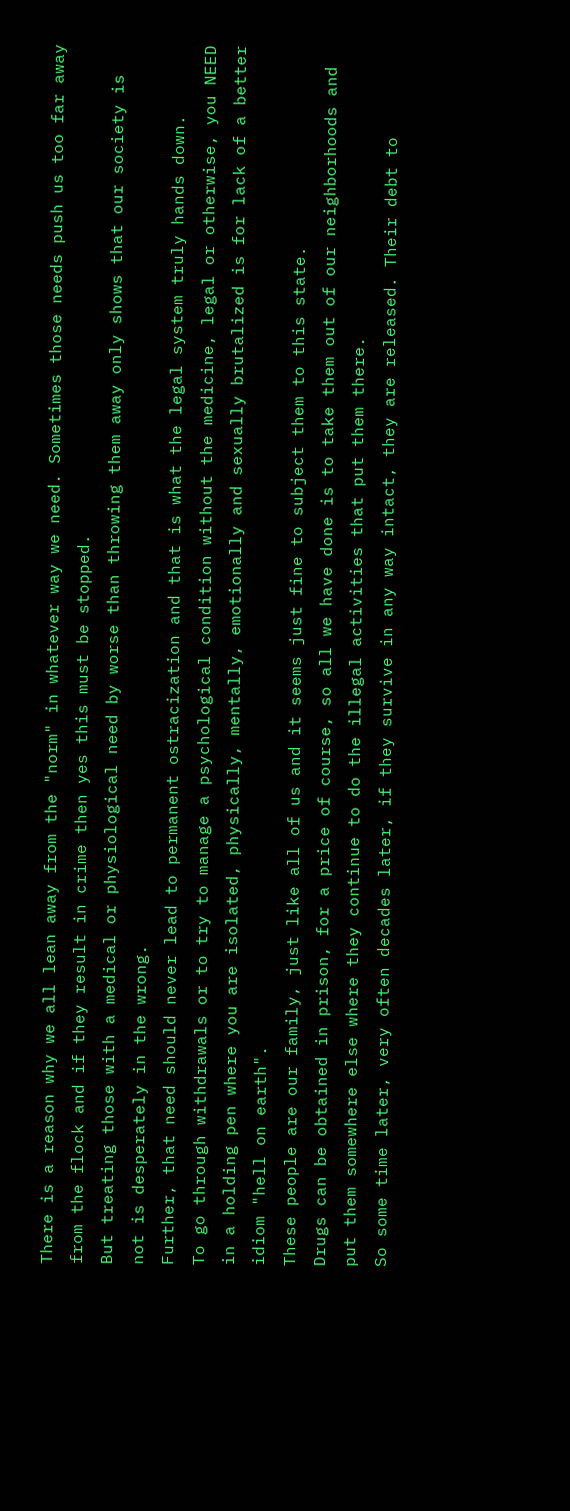There is a reason why we all lean away from the "norm" in whatever way we need. Sometimes those needs push us too far away from the flock and if they result in crime then yes this must be stopped.
But treating those with a medical or physiological need by worse than throwing them away only shows that our society is not is desperately in the wrong.
Further, that need should never lead to permanent ostracization and that is what the legal system truly hands down.
To go through withdrawals or to try to manage a psychological condition without the medicine, legal or otherwise, you NEED in a holding pen where you are isolated, physically, mentally, emotionally and sexually brutalized is for lack of a better idiom "hell on earth".
These people are our family, just like all of us and it seems just fine to subject them to this state.
Drugs can be obtained in prison, for a price of course, so all we have done is to take them out of our neighborhoods and put them somewhere else where they continue to do the illegal activities that put them there.
So some time later, very often decades later, if they survive in any way intact, they are released. Their debt to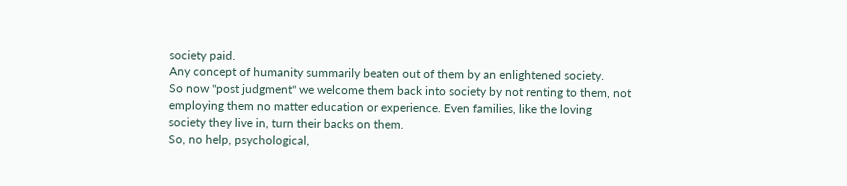society paid.
Any concept of humanity summarily beaten out of them by an enlightened society.
So now "post judgment" we welcome them back into society by not renting to them, not employing them no matter education or experience. Even families, like the loving society they live in, turn their backs on them.
So, no help, psychological,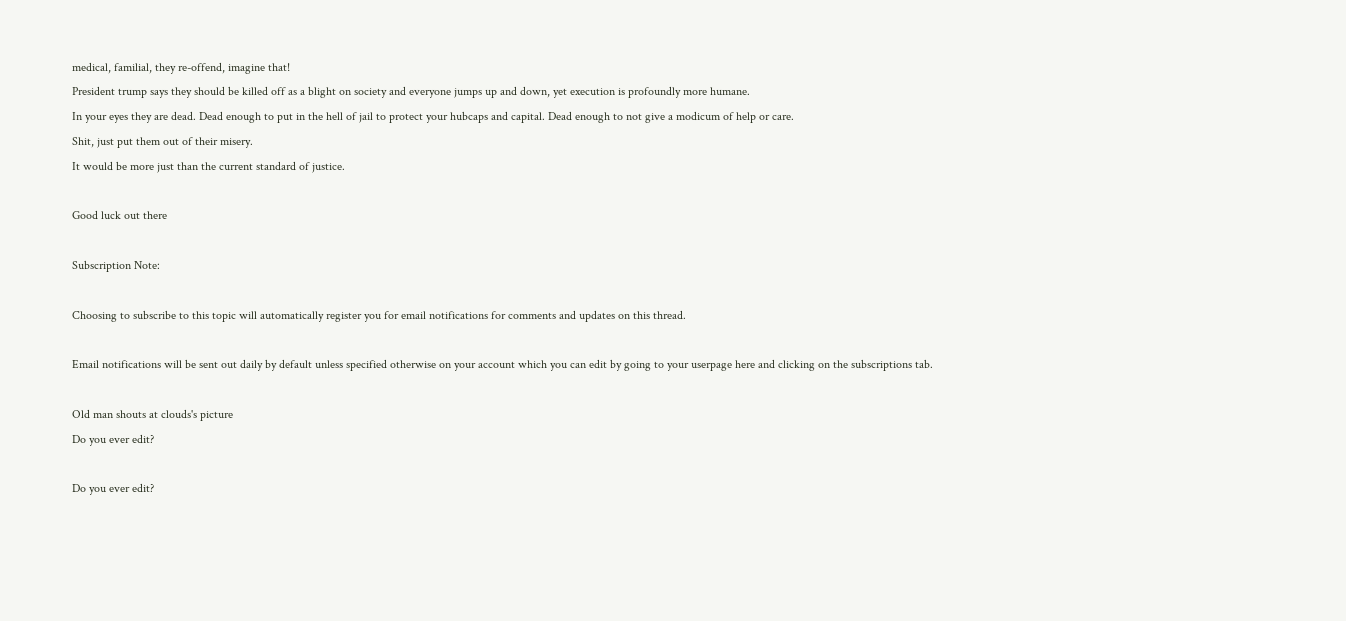medical, familial, they re-offend, imagine that!
President trump says they should be killed off as a blight on society and everyone jumps up and down, yet execution is profoundly more humane.
In your eyes they are dead. Dead enough to put in the hell of jail to protect your hubcaps and capital. Dead enough to not give a modicum of help or care.
Shit, just put them out of their misery.
It would be more just than the current standard of justice.

Good luck out there

Subscription Note:

Choosing to subscribe to this topic will automatically register you for email notifications for comments and updates on this thread.

Email notifications will be sent out daily by default unless specified otherwise on your account which you can edit by going to your userpage here and clicking on the subscriptions tab.

Old man shouts at clouds's picture
Do you ever edit?

Do you ever edit?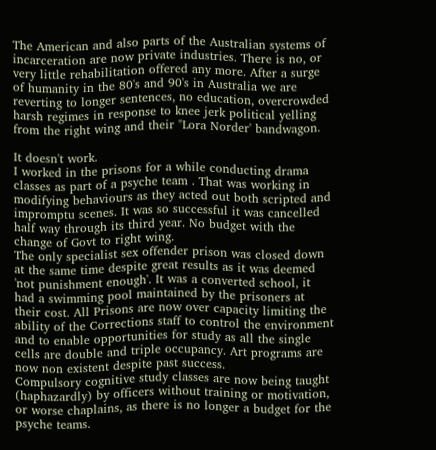The American and also parts of the Australian systems of incarceration are now private industries. There is no, or very little rehabilitation offered any more. After a surge of humanity in the 80's and 90's in Australia we are reverting to longer sentences, no education, overcrowded harsh regimes in response to knee jerk political yelling from the right wing and their "Lora Norder' bandwagon.

It doesn't work.
I worked in the prisons for a while conducting drama classes as part of a psyche team . That was working in modifying behaviours as they acted out both scripted and impromptu scenes. It was so successful it was cancelled half way through its third year. No budget with the change of Govt to right wing.
The only specialist sex offender prison was closed down at the same time despite great results as it was deemed 'not punishment enough'. It was a converted school, it had a swimming pool maintained by the prisoners at their cost. All Prisons are now over capacity limiting the ability of the Corrections staff to control the environment and to enable opportunities for study as all the single cells are double and triple occupancy. Art programs are now non existent despite past success.
Compulsory cognitive study classes are now being taught (haphazardly) by officers without training or motivation, or worse chaplains, as there is no longer a budget for the psyche teams.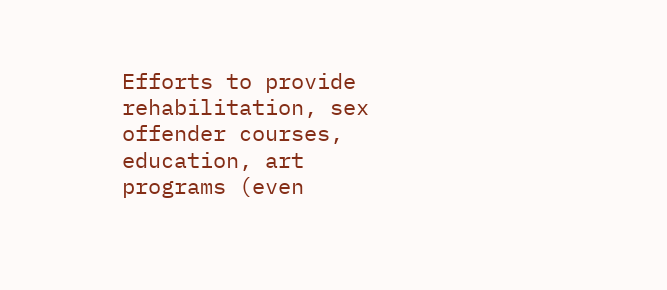Efforts to provide rehabilitation, sex offender courses, education, art programs (even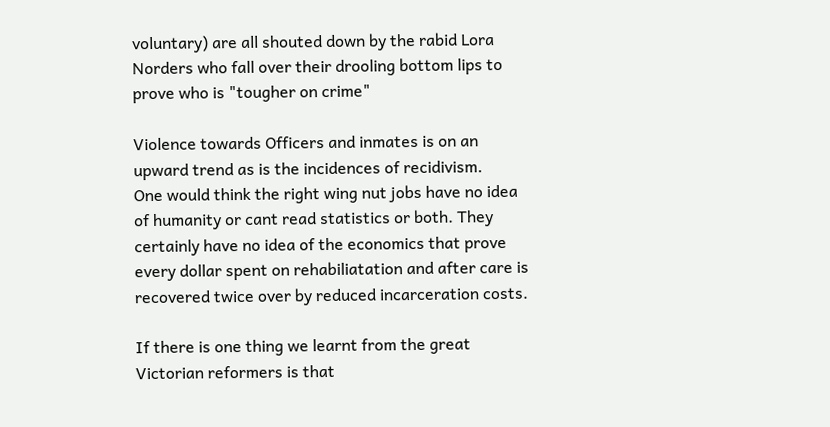voluntary) are all shouted down by the rabid Lora Norders who fall over their drooling bottom lips to prove who is "tougher on crime"

Violence towards Officers and inmates is on an upward trend as is the incidences of recidivism.
One would think the right wing nut jobs have no idea of humanity or cant read statistics or both. They certainly have no idea of the economics that prove every dollar spent on rehabiliatation and after care is recovered twice over by reduced incarceration costs.

If there is one thing we learnt from the great Victorian reformers is that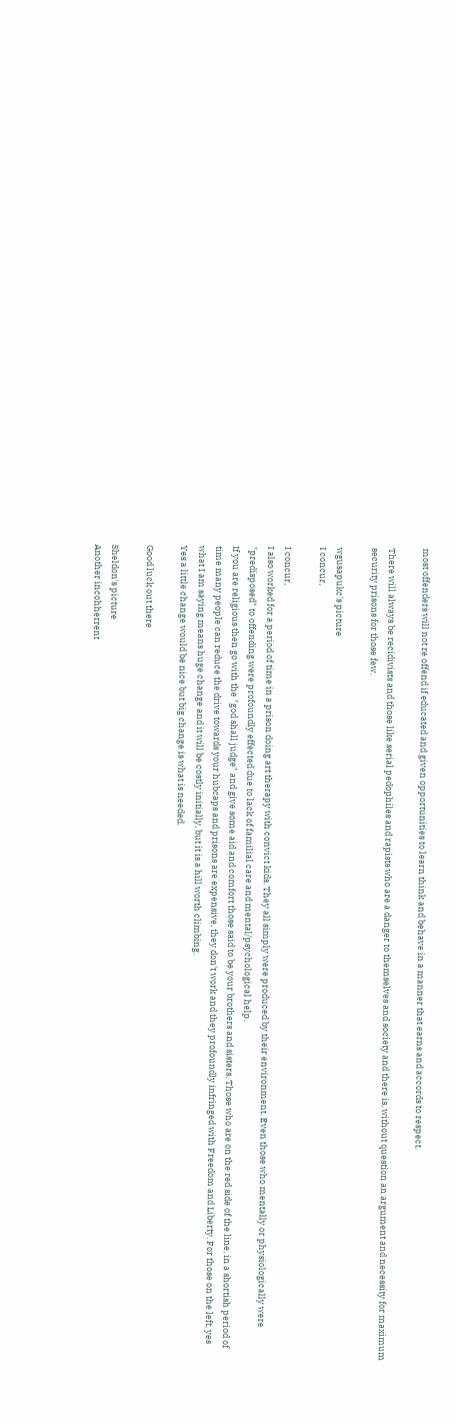most offenders will not re offend if educated and given opportunities to learn think and behave in a manner that earns and accords to respect.

There will always be recidivists and those like serial pedophiles and rapists who are a danger to themselves and society and there is, without question an argument and necessity for maximum security prisons for those few.

wgusapukc's picture
I concur,

I concur,
I also worked for a period of time in a prison doing art therapy with convict kids. They all simply were produced by their environment. Even those who mentally or physiologically were "predisposed" to offending were profoundly effected due to lack of familial care and mental/psychological help.
If you are religious then go with the "god shall judge" and give some aid and comfort those said to be your brothers and sisters. Those who are on the red side of the line, in a shortish period of time many people can reduce the drive towards your hubcaps and prisons are expensive, they don't work and they profoundly infringed with Freedom and Liberty. For those on the left, yes what I am saying means huge change and it will be costly initially, but it is a hill worth climbing.
Yes a little change would be nice but big change is what is needed.

Good luck out there

Sheldon's picture
Another incohherrent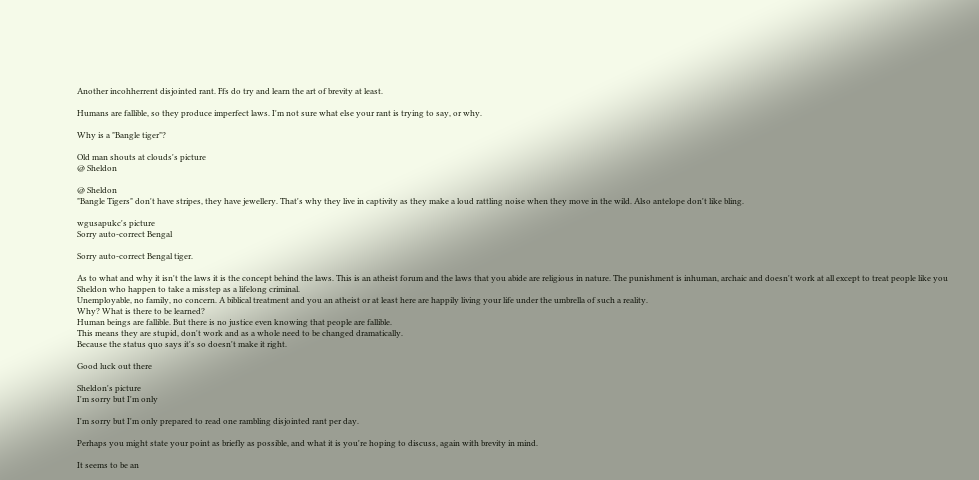Another incohherrent disjointed rant. Ffs do try and learn the art of brevity at least.

Humans are fallible, so they produce imperfect laws. I'm not sure what else your rant is trying to say, or why.

Why is a "Bangle tiger"?

Old man shouts at clouds's picture
@ Sheldon

@ Sheldon
"Bangle Tigers" don't have stripes, they have jewellery. That's why they live in captivity as they make a loud rattling noise when they move in the wild. Also antelope don't like bling.

wgusapukc's picture
Sorry auto-correct Bengal

Sorry auto-correct Bengal tiger.

As to what and why it isn't the laws it is the concept behind the laws. This is an atheist forum and the laws that you abide are religious in nature. The punishment is inhuman, archaic and doesn't work at all except to treat people like you Sheldon who happen to take a misstep as a lifelong criminal.
Unemployable, no family, no concern. A biblical treatment and you an atheist or at least here are happily living your life under the umbrella of such a reality.
Why? What is there to be learned?
Human beings are fallible. But there is no justice even knowing that people are fallible.
This means they are stupid, don't work and as a whole need to be changed dramatically.
Because the status quo says it's so doesn't make it right.

Good luck out there

Sheldon's picture
I'm sorry but I'm only

I'm sorry but I'm only prepared to read one rambling disjointed rant per day.

Perhaps you might state your point as briefly as possible, and what it is you're hoping to discuss, again with brevity in mind.

It seems to be an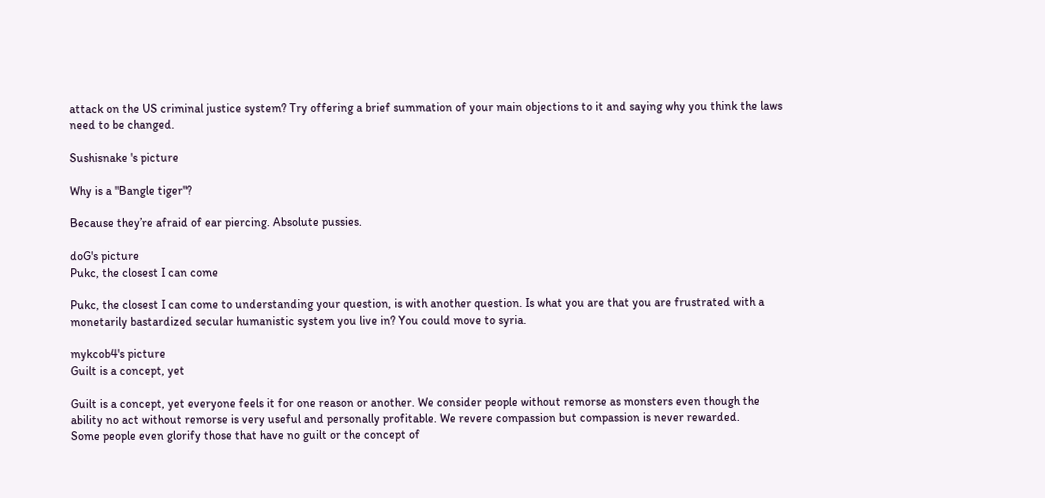attack on the US criminal justice system? Try offering a brief summation of your main objections to it and saying why you think the laws need to be changed.

Sushisnake 's picture

Why is a "Bangle tiger"?

Because they’re afraid of ear piercing. Absolute pussies.

doG's picture
Pukc, the closest I can come

Pukc, the closest I can come to understanding your question, is with another question. Is what you are that you are frustrated with a monetarily bastardized secular humanistic system you live in? You could move to syria.

mykcob4's picture
Guilt is a concept, yet

Guilt is a concept, yet everyone feels it for one reason or another. We consider people without remorse as monsters even though the ability no act without remorse is very useful and personally profitable. We revere compassion but compassion is never rewarded.
Some people even glorify those that have no guilt or the concept of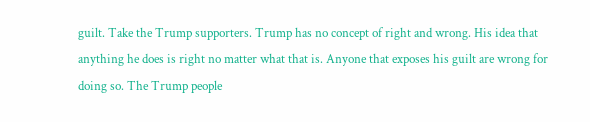guilt. Take the Trump supporters. Trump has no concept of right and wrong. His idea that anything he does is right no matter what that is. Anyone that exposes his guilt are wrong for doing so. The Trump people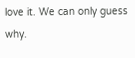love it. We can only guess why.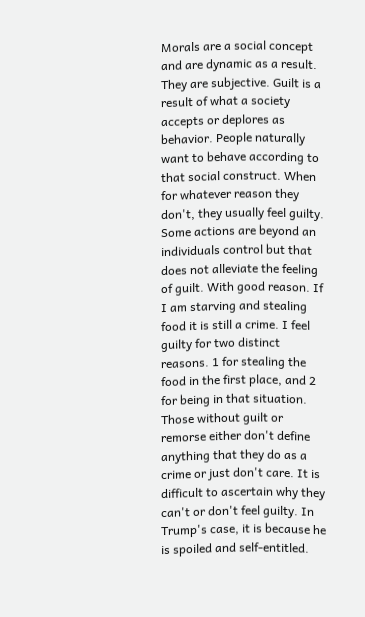Morals are a social concept and are dynamic as a result. They are subjective. Guilt is a result of what a society accepts or deplores as behavior. People naturally want to behave according to that social construct. When for whatever reason they don't, they usually feel guilty. Some actions are beyond an individuals control but that does not alleviate the feeling of guilt. With good reason. If I am starving and stealing food it is still a crime. I feel guilty for two distinct reasons. 1 for stealing the food in the first place, and 2 for being in that situation.
Those without guilt or remorse either don't define anything that they do as a crime or just don't care. It is difficult to ascertain why they can't or don't feel guilty. In Trump's case, it is because he is spoiled and self-entitled.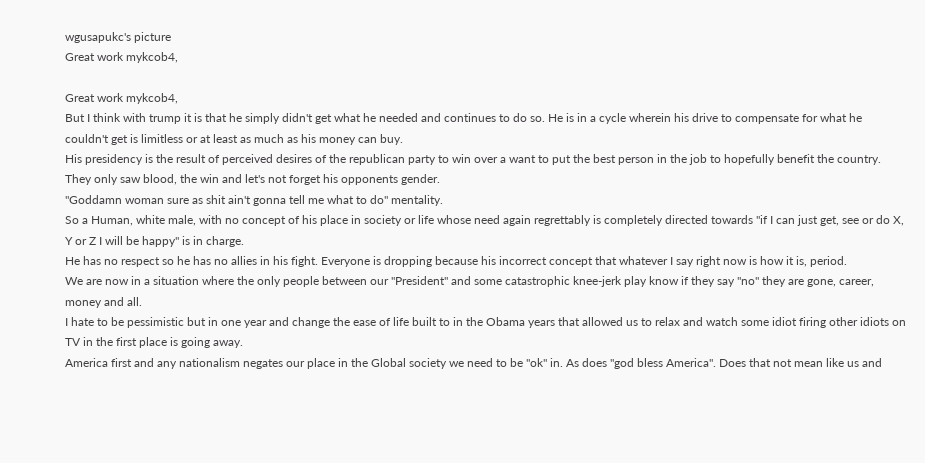wgusapukc's picture
Great work mykcob4,

Great work mykcob4,
But I think with trump it is that he simply didn't get what he needed and continues to do so. He is in a cycle wherein his drive to compensate for what he couldn't get is limitless or at least as much as his money can buy.
His presidency is the result of perceived desires of the republican party to win over a want to put the best person in the job to hopefully benefit the country. They only saw blood, the win and let's not forget his opponents gender.
"Goddamn woman sure as shit ain't gonna tell me what to do" mentality.
So a Human, white male, with no concept of his place in society or life whose need again regrettably is completely directed towards "if I can just get, see or do X, Y or Z I will be happy" is in charge.
He has no respect so he has no allies in his fight. Everyone is dropping because his incorrect concept that whatever I say right now is how it is, period.
We are now in a situation where the only people between our "President" and some catastrophic knee-jerk play know if they say "no" they are gone, career, money and all.
I hate to be pessimistic but in one year and change the ease of life built to in the Obama years that allowed us to relax and watch some idiot firing other idiots on TV in the first place is going away.
America first and any nationalism negates our place in the Global society we need to be "ok" in. As does "god bless America". Does that not mean like us and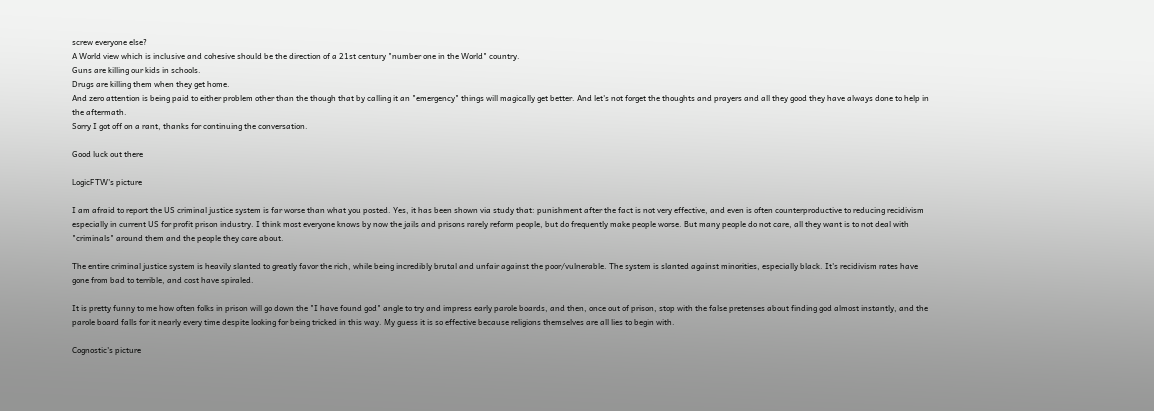screw everyone else?
A World view which is inclusive and cohesive should be the direction of a 21st century "number one in the World" country.
Guns are killing our kids in schools.
Drugs are killing them when they get home.
And zero attention is being paid to either problem other than the though that by calling it an "emergency" things will magically get better. And let's not forget the thoughts and prayers and all they good they have always done to help in the aftermath.
Sorry I got off on a rant, thanks for continuing the conversation.

Good luck out there

LogicFTW's picture

I am afraid to report the US criminal justice system is far worse than what you posted. Yes, it has been shown via study that: punishment after the fact is not very effective, and even is often counterproductive to reducing recidivism especially in current US for profit prison industry. I think most everyone knows by now the jails and prisons rarely reform people, but do frequently make people worse. But many people do not care, all they want is to not deal with "criminals" around them and the people they care about.

The entire criminal justice system is heavily slanted to greatly favor the rich, while being incredibly brutal and unfair against the poor/vulnerable. The system is slanted against minorities, especially black. It's recidivism rates have gone from bad to terrible, and cost have spiraled.

It is pretty funny to me how often folks in prison will go down the "I have found god" angle to try and impress early parole boards, and then, once out of prison, stop with the false pretenses about finding god almost instantly, and the parole board falls for it nearly every time despite looking for being tricked in this way. My guess it is so effective because religions themselves are all lies to begin with.

Cognostic's picture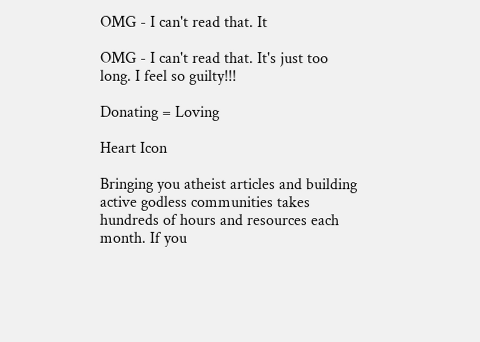OMG - I can't read that. It

OMG - I can't read that. It's just too long. I feel so guilty!!!

Donating = Loving

Heart Icon

Bringing you atheist articles and building active godless communities takes hundreds of hours and resources each month. If you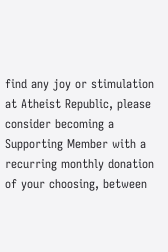find any joy or stimulation at Atheist Republic, please consider becoming a Supporting Member with a recurring monthly donation of your choosing, between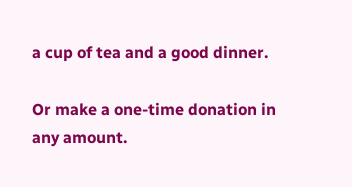a cup of tea and a good dinner.

Or make a one-time donation in any amount.